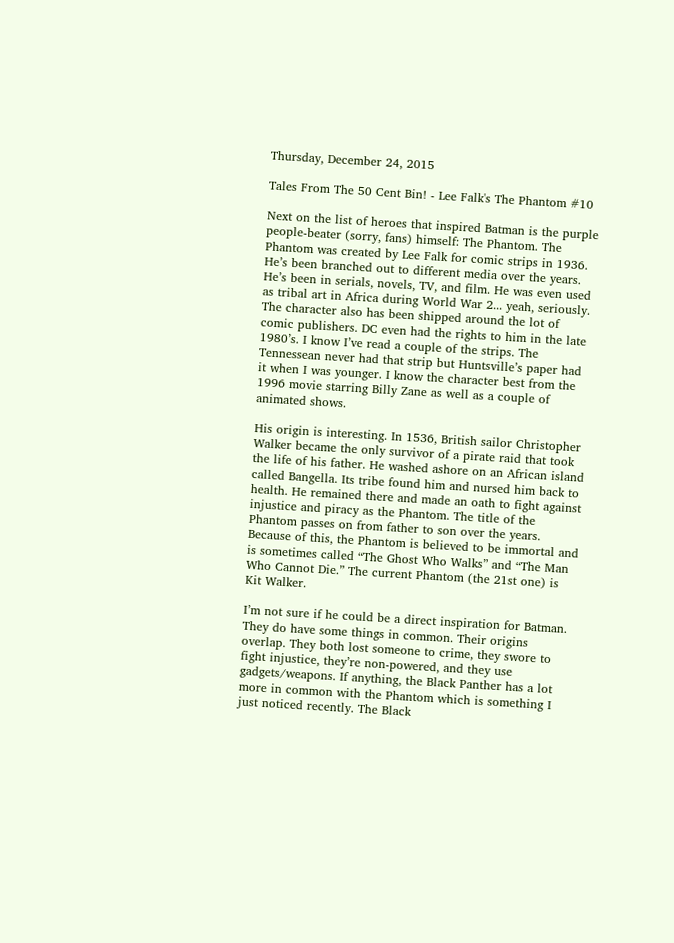Thursday, December 24, 2015

Tales From The 50 Cent Bin! - Lee Falk's The Phantom #10

Next on the list of heroes that inspired Batman is the purple people-beater (sorry, fans) himself: The Phantom. The Phantom was created by Lee Falk for comic strips in 1936. He’s been branched out to different media over the years. He’s been in serials, novels, TV, and film. He was even used as tribal art in Africa during World War 2... yeah, seriously. The character also has been shipped around the lot of comic publishers. DC even had the rights to him in the late 1980’s. I know I’ve read a couple of the strips. The Tennessean never had that strip but Huntsville’s paper had it when I was younger. I know the character best from the 1996 movie starring Billy Zane as well as a couple of animated shows.

His origin is interesting. In 1536, British sailor Christopher Walker became the only survivor of a pirate raid that took the life of his father. He washed ashore on an African island called Bangella. Its tribe found him and nursed him back to health. He remained there and made an oath to fight against injustice and piracy as the Phantom. The title of the Phantom passes on from father to son over the years. Because of this, the Phantom is believed to be immortal and is sometimes called “The Ghost Who Walks” and “The Man Who Cannot Die.” The current Phantom (the 21st one) is Kit Walker.

I’m not sure if he could be a direct inspiration for Batman. They do have some things in common. Their origins overlap. They both lost someone to crime, they swore to fight injustice, they’re non-powered, and they use gadgets/weapons. If anything, the Black Panther has a lot more in common with the Phantom which is something I just noticed recently. The Black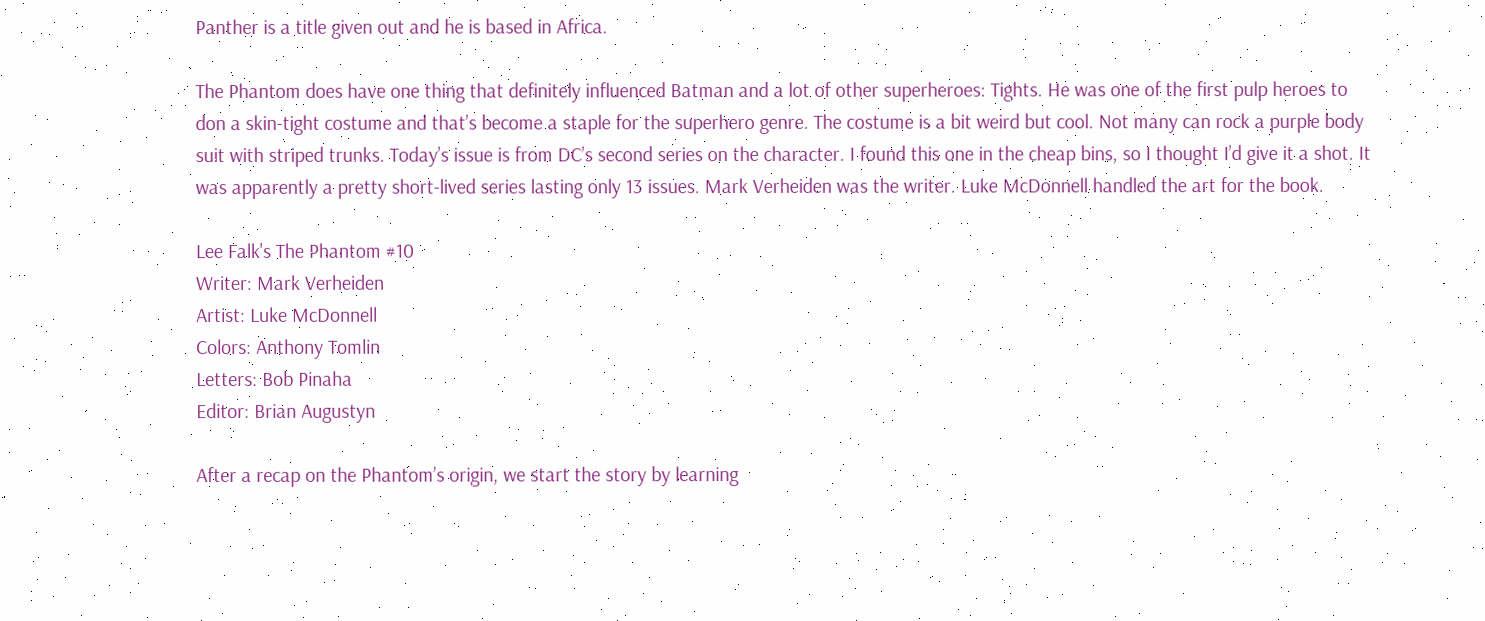Panther is a title given out and he is based in Africa.

The Phantom does have one thing that definitely influenced Batman and a lot of other superheroes: Tights. He was one of the first pulp heroes to don a skin-tight costume and that’s become a staple for the superhero genre. The costume is a bit weird but cool. Not many can rock a purple body suit with striped trunks. Today’s issue is from DC’s second series on the character. I found this one in the cheap bins, so I thought I’d give it a shot. It was apparently a pretty short-lived series lasting only 13 issues. Mark Verheiden was the writer. Luke McDonnell handled the art for the book.

Lee Falk's The Phantom #10
Writer: Mark Verheiden
Artist: Luke McDonnell
Colors: Anthony Tomlin
Letters: Bob Pinaha
Editor: Brian Augustyn

After a recap on the Phantom’s origin, we start the story by learning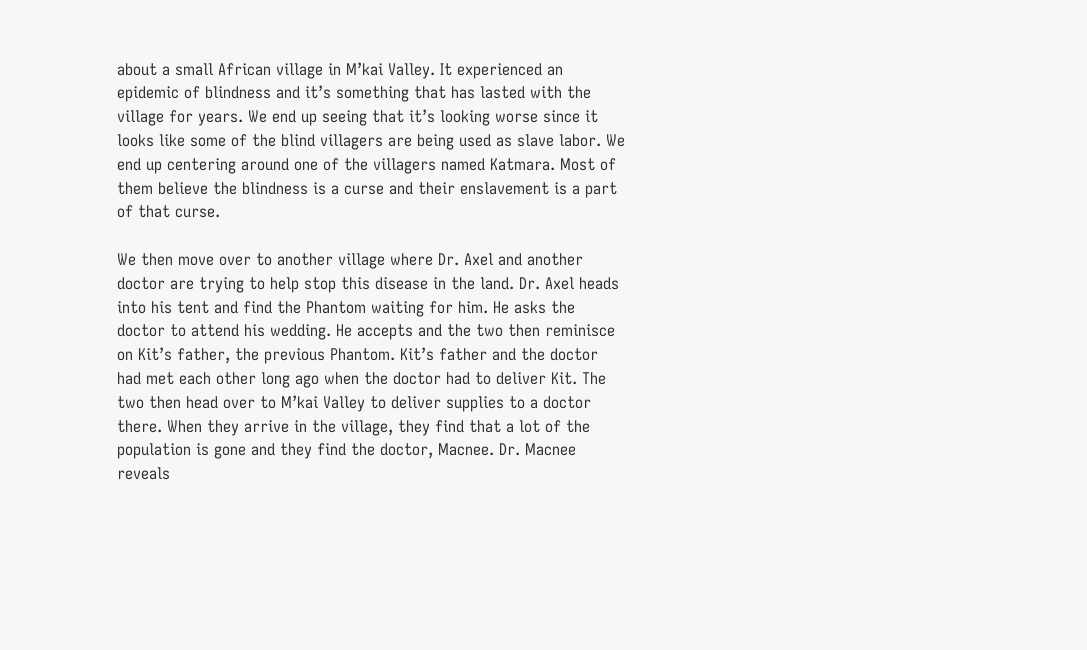about a small African village in M’kai Valley. It experienced an epidemic of blindness and it’s something that has lasted with the village for years. We end up seeing that it’s looking worse since it looks like some of the blind villagers are being used as slave labor. We end up centering around one of the villagers named Katmara. Most of them believe the blindness is a curse and their enslavement is a part of that curse.

We then move over to another village where Dr. Axel and another doctor are trying to help stop this disease in the land. Dr. Axel heads into his tent and find the Phantom waiting for him. He asks the doctor to attend his wedding. He accepts and the two then reminisce on Kit’s father, the previous Phantom. Kit’s father and the doctor had met each other long ago when the doctor had to deliver Kit. The two then head over to M’kai Valley to deliver supplies to a doctor there. When they arrive in the village, they find that a lot of the population is gone and they find the doctor, Macnee. Dr. Macnee reveals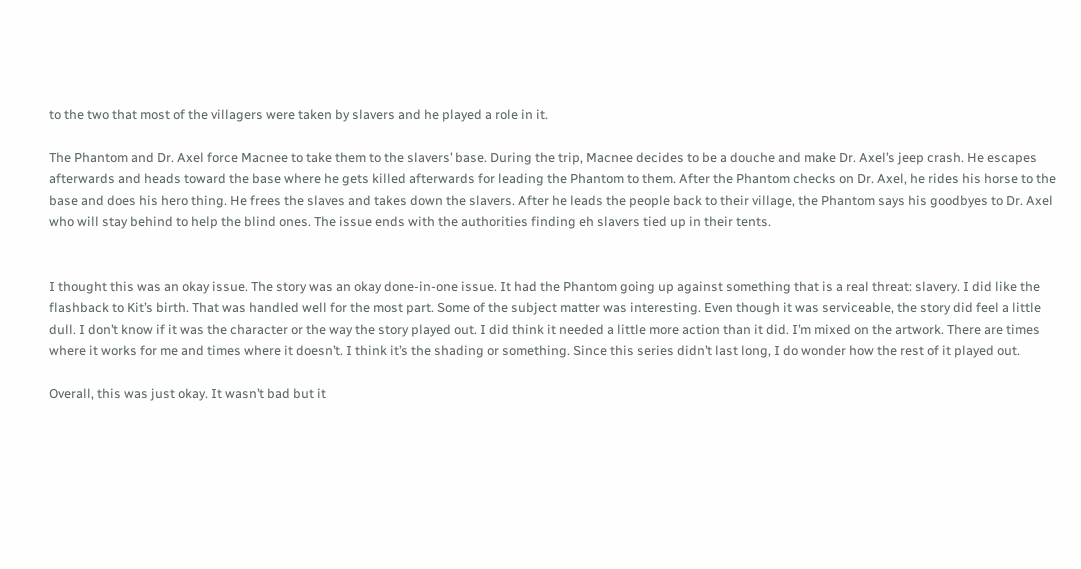to the two that most of the villagers were taken by slavers and he played a role in it.

The Phantom and Dr. Axel force Macnee to take them to the slavers’ base. During the trip, Macnee decides to be a douche and make Dr. Axel’s jeep crash. He escapes afterwards and heads toward the base where he gets killed afterwards for leading the Phantom to them. After the Phantom checks on Dr. Axel, he rides his horse to the base and does his hero thing. He frees the slaves and takes down the slavers. After he leads the people back to their village, the Phantom says his goodbyes to Dr. Axel who will stay behind to help the blind ones. The issue ends with the authorities finding eh slavers tied up in their tents.


I thought this was an okay issue. The story was an okay done-in-one issue. It had the Phantom going up against something that is a real threat: slavery. I did like the flashback to Kit’s birth. That was handled well for the most part. Some of the subject matter was interesting. Even though it was serviceable, the story did feel a little dull. I don’t know if it was the character or the way the story played out. I did think it needed a little more action than it did. I’m mixed on the artwork. There are times where it works for me and times where it doesn’t. I think it’s the shading or something. Since this series didn’t last long, I do wonder how the rest of it played out.

Overall, this was just okay. It wasn’t bad but it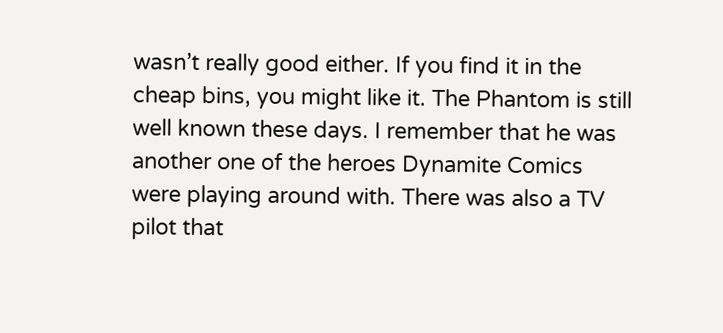wasn’t really good either. If you find it in the cheap bins, you might like it. The Phantom is still well known these days. I remember that he was another one of the heroes Dynamite Comics were playing around with. There was also a TV pilot that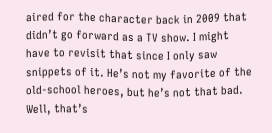aired for the character back in 2009 that didn’t go forward as a TV show. I might have to revisit that since I only saw snippets of it. He’s not my favorite of the old-school heroes, but he’s not that bad. Well, that’s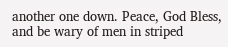another one down. Peace, God Bless, and be wary of men in striped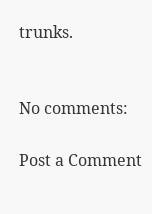trunks.


No comments:

Post a Comment